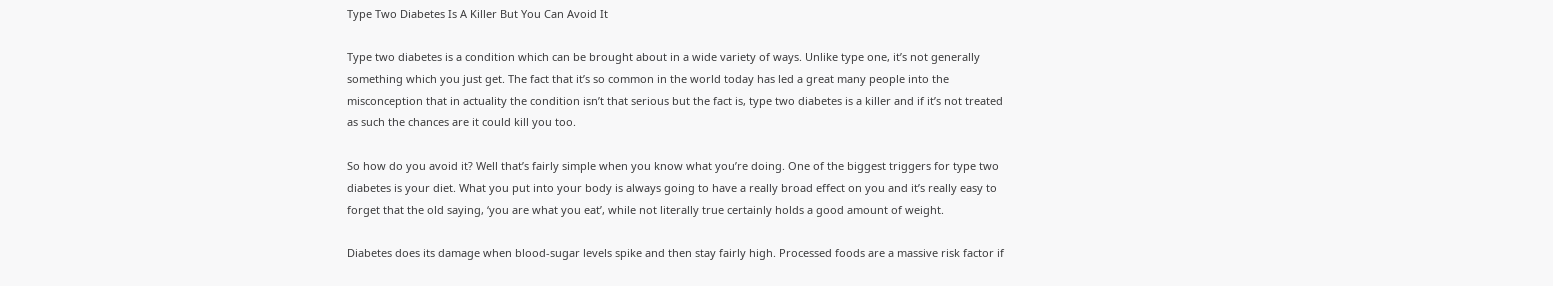Type Two Diabetes Is A Killer But You Can Avoid It

Type two diabetes is a condition which can be brought about in a wide variety of ways. Unlike type one, it’s not generally something which you just get. The fact that it’s so common in the world today has led a great many people into the misconception that in actuality the condition isn’t that serious but the fact is, type two diabetes is a killer and if it’s not treated as such the chances are it could kill you too.

So how do you avoid it? Well that’s fairly simple when you know what you’re doing. One of the biggest triggers for type two diabetes is your diet. What you put into your body is always going to have a really broad effect on you and it’s really easy to forget that the old saying, ‘you are what you eat’, while not literally true certainly holds a good amount of weight.

Diabetes does its damage when blood-sugar levels spike and then stay fairly high. Processed foods are a massive risk factor if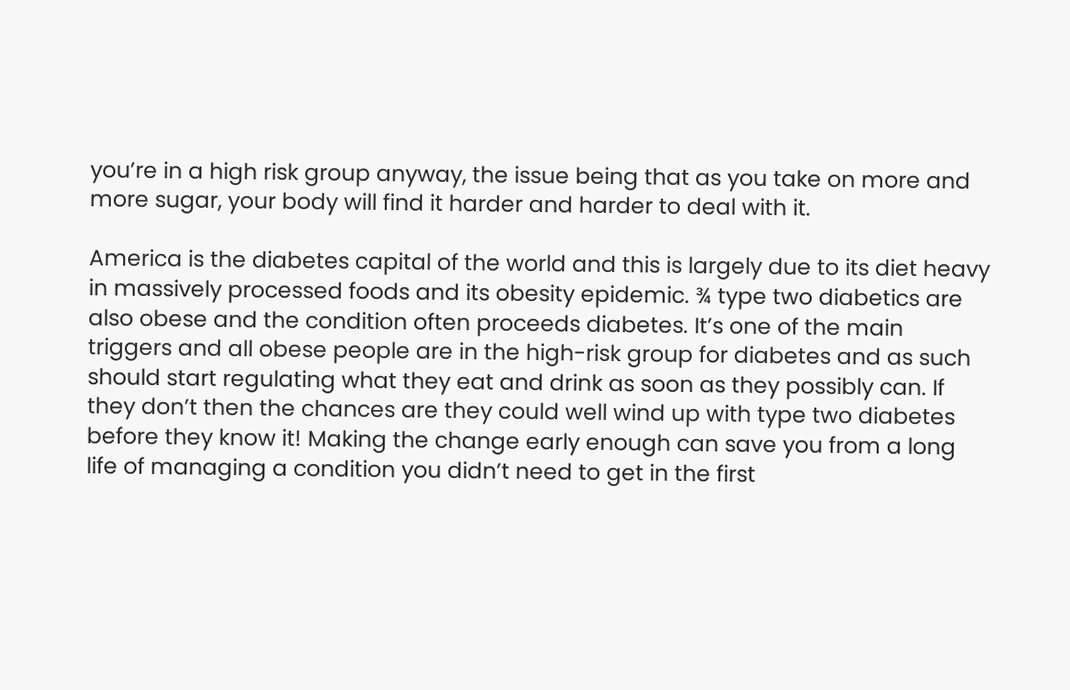you’re in a high risk group anyway, the issue being that as you take on more and more sugar, your body will find it harder and harder to deal with it.

America is the diabetes capital of the world and this is largely due to its diet heavy in massively processed foods and its obesity epidemic. ¾ type two diabetics are also obese and the condition often proceeds diabetes. It’s one of the main triggers and all obese people are in the high-risk group for diabetes and as such should start regulating what they eat and drink as soon as they possibly can. If they don’t then the chances are they could well wind up with type two diabetes before they know it! Making the change early enough can save you from a long life of managing a condition you didn’t need to get in the first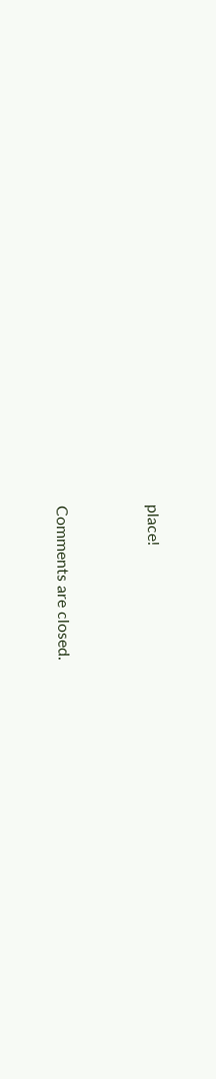place!


Comments are closed.